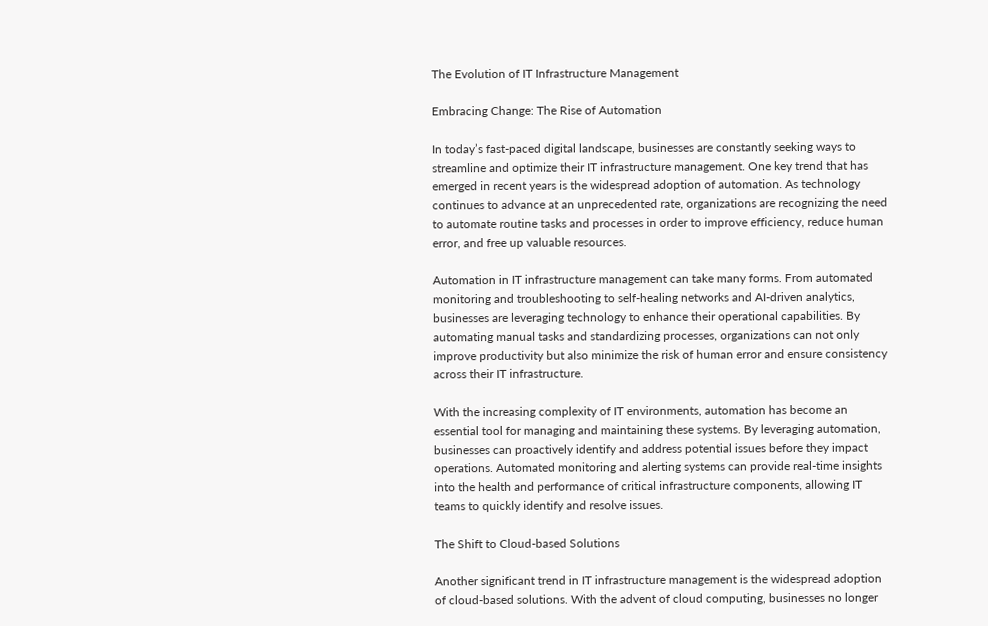The Evolution of IT Infrastructure Management

Embracing Change: The Rise of Automation

In today’s fast-paced digital landscape, businesses are constantly seeking ways to streamline and optimize their IT infrastructure management. One key trend that has emerged in recent years is the widespread adoption of automation. As technology continues to advance at an unprecedented rate, organizations are recognizing the need to automate routine tasks and processes in order to improve efficiency, reduce human error, and free up valuable resources.

Automation in IT infrastructure management can take many forms. From automated monitoring and troubleshooting to self-healing networks and AI-driven analytics, businesses are leveraging technology to enhance their operational capabilities. By automating manual tasks and standardizing processes, organizations can not only improve productivity but also minimize the risk of human error and ensure consistency across their IT infrastructure.

With the increasing complexity of IT environments, automation has become an essential tool for managing and maintaining these systems. By leveraging automation, businesses can proactively identify and address potential issues before they impact operations. Automated monitoring and alerting systems can provide real-time insights into the health and performance of critical infrastructure components, allowing IT teams to quickly identify and resolve issues.

The Shift to Cloud-based Solutions

Another significant trend in IT infrastructure management is the widespread adoption of cloud-based solutions. With the advent of cloud computing, businesses no longer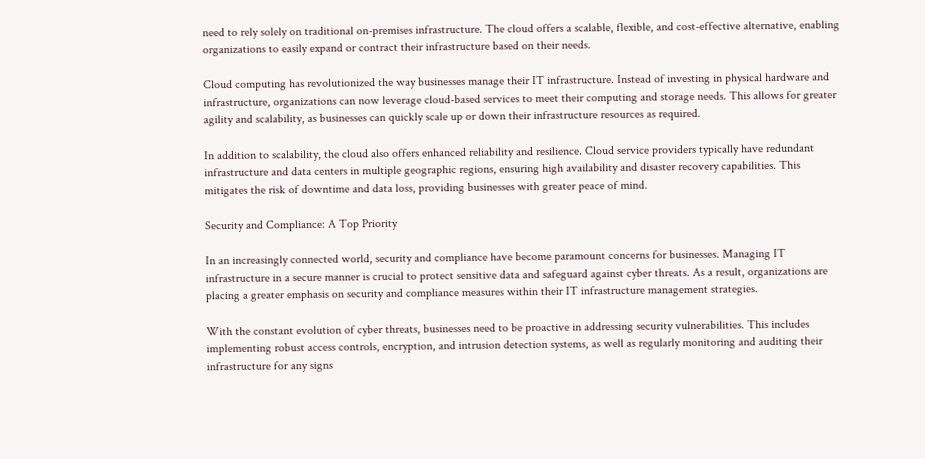need to rely solely on traditional on-premises infrastructure. The cloud offers a scalable, flexible, and cost-effective alternative, enabling organizations to easily expand or contract their infrastructure based on their needs.

Cloud computing has revolutionized the way businesses manage their IT infrastructure. Instead of investing in physical hardware and infrastructure, organizations can now leverage cloud-based services to meet their computing and storage needs. This allows for greater agility and scalability, as businesses can quickly scale up or down their infrastructure resources as required.

In addition to scalability, the cloud also offers enhanced reliability and resilience. Cloud service providers typically have redundant infrastructure and data centers in multiple geographic regions, ensuring high availability and disaster recovery capabilities. This mitigates the risk of downtime and data loss, providing businesses with greater peace of mind.

Security and Compliance: A Top Priority

In an increasingly connected world, security and compliance have become paramount concerns for businesses. Managing IT infrastructure in a secure manner is crucial to protect sensitive data and safeguard against cyber threats. As a result, organizations are placing a greater emphasis on security and compliance measures within their IT infrastructure management strategies.

With the constant evolution of cyber threats, businesses need to be proactive in addressing security vulnerabilities. This includes implementing robust access controls, encryption, and intrusion detection systems, as well as regularly monitoring and auditing their infrastructure for any signs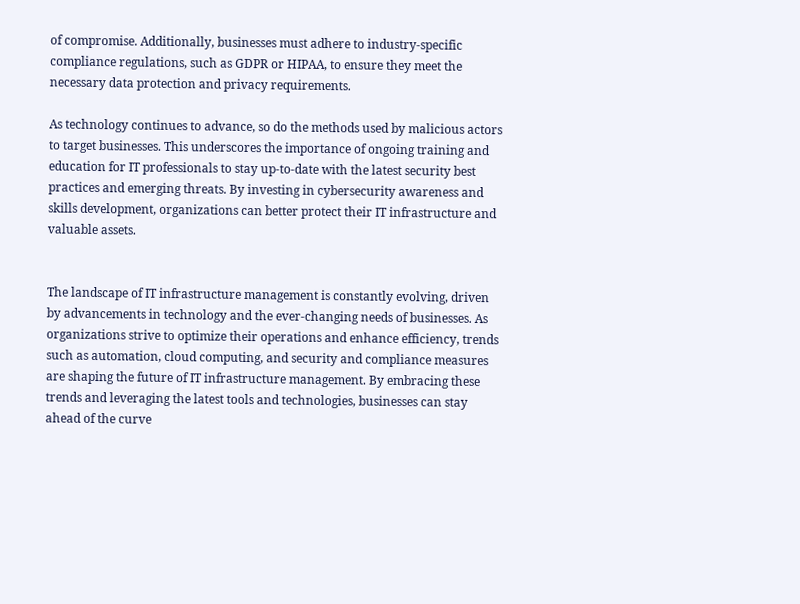of compromise. Additionally, businesses must adhere to industry-specific compliance regulations, such as GDPR or HIPAA, to ensure they meet the necessary data protection and privacy requirements.

As technology continues to advance, so do the methods used by malicious actors to target businesses. This underscores the importance of ongoing training and education for IT professionals to stay up-to-date with the latest security best practices and emerging threats. By investing in cybersecurity awareness and skills development, organizations can better protect their IT infrastructure and valuable assets.


The landscape of IT infrastructure management is constantly evolving, driven by advancements in technology and the ever-changing needs of businesses. As organizations strive to optimize their operations and enhance efficiency, trends such as automation, cloud computing, and security and compliance measures are shaping the future of IT infrastructure management. By embracing these trends and leveraging the latest tools and technologies, businesses can stay ahead of the curve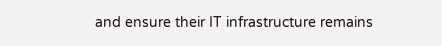and ensure their IT infrastructure remains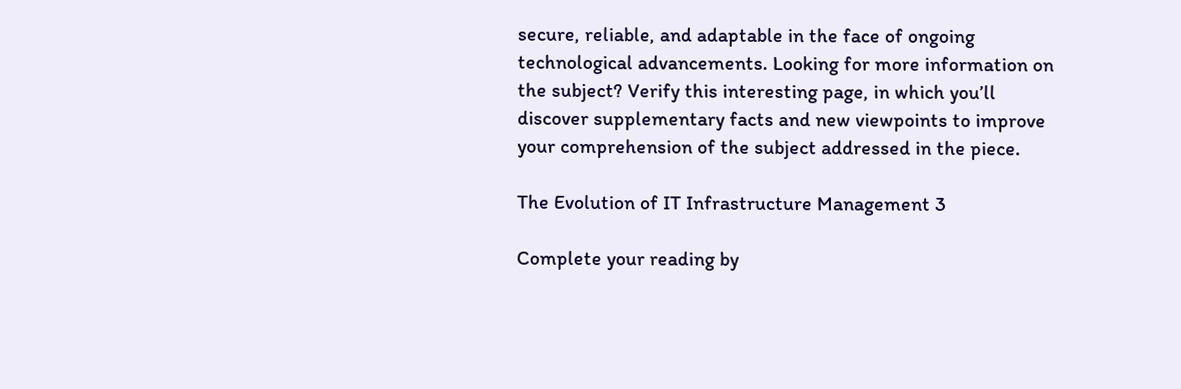secure, reliable, and adaptable in the face of ongoing technological advancements. Looking for more information on the subject? Verify this interesting page, in which you’ll discover supplementary facts and new viewpoints to improve your comprehension of the subject addressed in the piece.

The Evolution of IT Infrastructure Management 3

Complete your reading by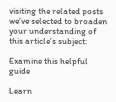visiting the related posts we’ve selected to broaden your understanding of this article’s subject:

Examine this helpful guide

Learn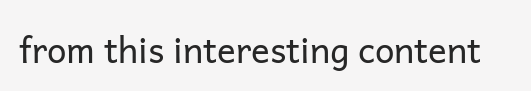from this interesting content